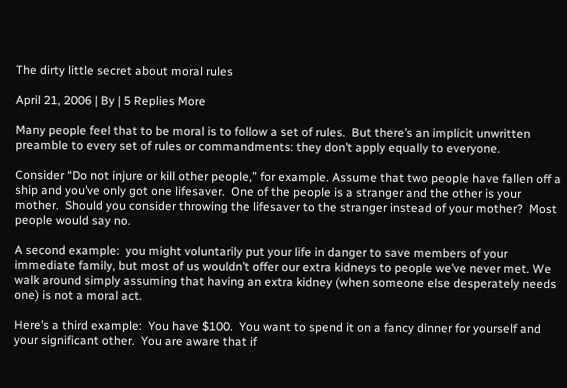The dirty little secret about moral rules

April 21, 2006 | By | 5 Replies More

Many people feel that to be moral is to follow a set of rules.  But there’s an implicit unwritten preamble to every set of rules or commandments: they don’t apply equally to everyone.

Consider “Do not injure or kill other people,” for example. Assume that two people have fallen off a ship and you’ve only got one lifesaver.  One of the people is a stranger and the other is your mother.  Should you consider throwing the lifesaver to the stranger instead of your mother?  Most people would say no.

A second example:  you might voluntarily put your life in danger to save members of your immediate family, but most of us wouldn’t offer our extra kidneys to people we’ve never met. We walk around simply assuming that having an extra kidney (when someone else desperately needs one) is not a moral act.

Here’s a third example:  You have $100.  You want to spend it on a fancy dinner for yourself and your significant other.  You are aware that if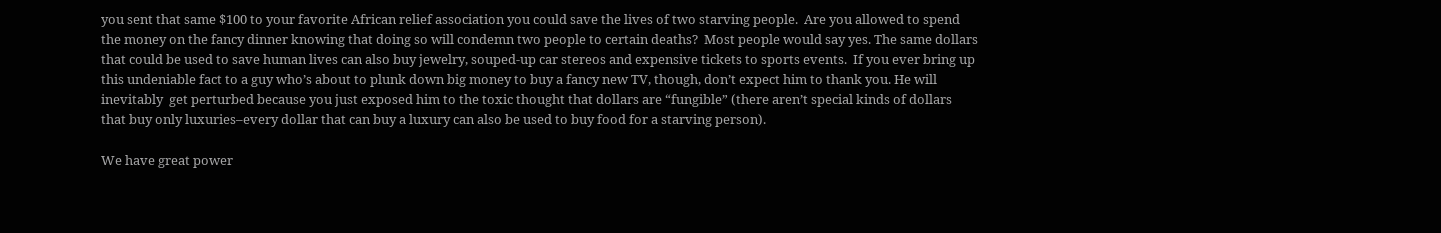you sent that same $100 to your favorite African relief association you could save the lives of two starving people.  Are you allowed to spend the money on the fancy dinner knowing that doing so will condemn two people to certain deaths?  Most people would say yes. The same dollars that could be used to save human lives can also buy jewelry, souped-up car stereos and expensive tickets to sports events.  If you ever bring up this undeniable fact to a guy who’s about to plunk down big money to buy a fancy new TV, though, don’t expect him to thank you. He will inevitably  get perturbed because you just exposed him to the toxic thought that dollars are “fungible” (there aren’t special kinds of dollars that buy only luxuries–every dollar that can buy a luxury can also be used to buy food for a starving person).

We have great power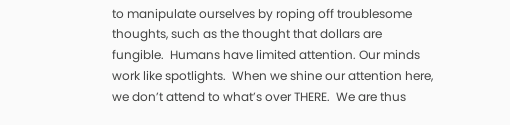to manipulate ourselves by roping off troublesome thoughts, such as the thought that dollars are fungible.  Humans have limited attention. Our minds work like spotlights.  When we shine our attention here, we don’t attend to what’s over THERE.  We are thus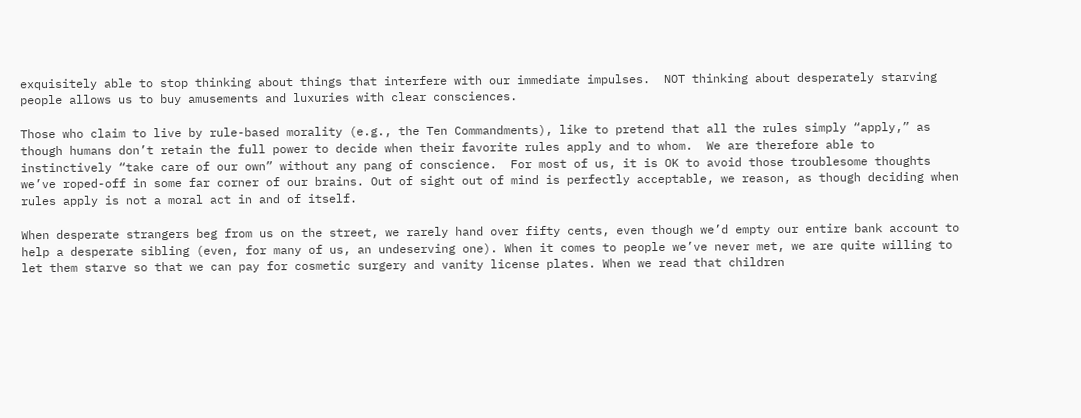exquisitely able to stop thinking about things that interfere with our immediate impulses.  NOT thinking about desperately starving people allows us to buy amusements and luxuries with clear consciences.

Those who claim to live by rule-based morality (e.g., the Ten Commandments), like to pretend that all the rules simply “apply,” as though humans don’t retain the full power to decide when their favorite rules apply and to whom.  We are therefore able to instinctively “take care of our own” without any pang of conscience.  For most of us, it is OK to avoid those troublesome thoughts we’ve roped-off in some far corner of our brains. Out of sight out of mind is perfectly acceptable, we reason, as though deciding when rules apply is not a moral act in and of itself.

When desperate strangers beg from us on the street, we rarely hand over fifty cents, even though we’d empty our entire bank account to help a desperate sibling (even, for many of us, an undeserving one). When it comes to people we’ve never met, we are quite willing to let them starve so that we can pay for cosmetic surgery and vanity license plates. When we read that children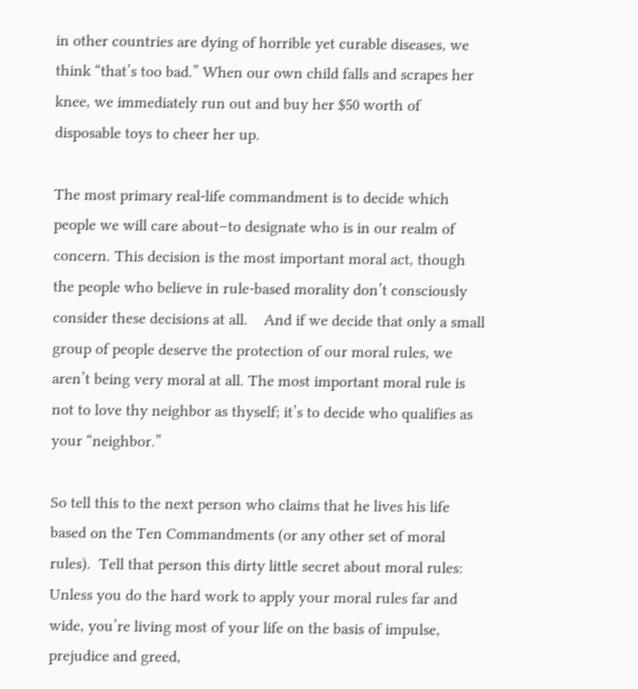in other countries are dying of horrible yet curable diseases, we think “that’s too bad.” When our own child falls and scrapes her knee, we immediately run out and buy her $50 worth of disposable toys to cheer her up.

The most primary real-life commandment is to decide which people we will care about–to designate who is in our realm of concern. This decision is the most important moral act, though the people who believe in rule-based morality don’t consciously consider these decisions at all.    And if we decide that only a small group of people deserve the protection of our moral rules, we aren’t being very moral at all. The most important moral rule is not to love thy neighbor as thyself; it’s to decide who qualifies as your “neighbor.”

So tell this to the next person who claims that he lives his life based on the Ten Commandments (or any other set of moral rules).  Tell that person this dirty little secret about moral rules: Unless you do the hard work to apply your moral rules far and wide, you’re living most of your life on the basis of impulse, prejudice and greed,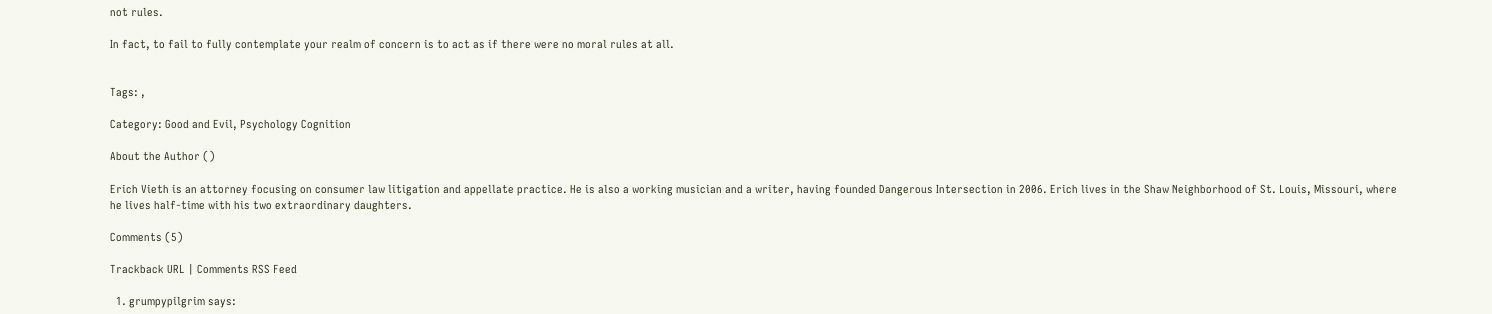not rules.

In fact, to fail to fully contemplate your realm of concern is to act as if there were no moral rules at all.


Tags: ,

Category: Good and Evil, Psychology Cognition

About the Author ()

Erich Vieth is an attorney focusing on consumer law litigation and appellate practice. He is also a working musician and a writer, having founded Dangerous Intersection in 2006. Erich lives in the Shaw Neighborhood of St. Louis, Missouri, where he lives half-time with his two extraordinary daughters.

Comments (5)

Trackback URL | Comments RSS Feed

  1. grumpypilgrim says: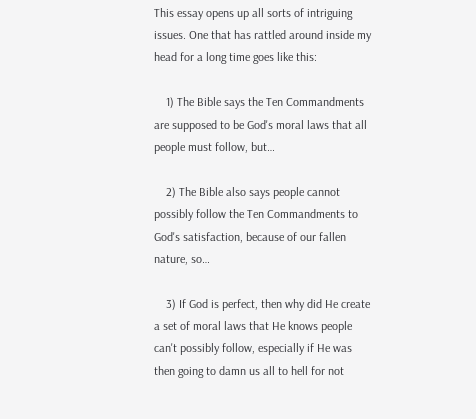This essay opens up all sorts of intriguing issues. One that has rattled around inside my head for a long time goes like this:

    1) The Bible says the Ten Commandments are supposed to be God's moral laws that all people must follow, but…

    2) The Bible also says people cannot possibly follow the Ten Commandments to God's satisfaction, because of our fallen nature, so…

    3) If God is perfect, then why did He create a set of moral laws that He knows people can't possibly follow, especially if He was then going to damn us all to hell for not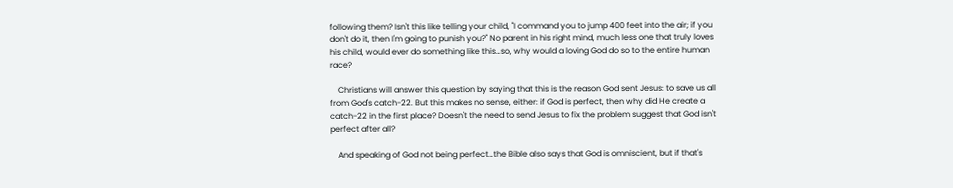following them? Isn't this like telling your child, "I command you to jump 400 feet into the air; if you don't do it, then I'm going to punish you?" No parent in his right mind, much less one that truly loves his child, would ever do something like this…so, why would a loving God do so to the entire human race?

    Christians will answer this question by saying that this is the reason God sent Jesus: to save us all from God's catch-22. But this makes no sense, either: if God is perfect, then why did He create a catch-22 in the first place? Doesn't the need to send Jesus to fix the problem suggest that God isn't perfect after all?

    And speaking of God not being perfect…the Bible also says that God is omniscient, but if that's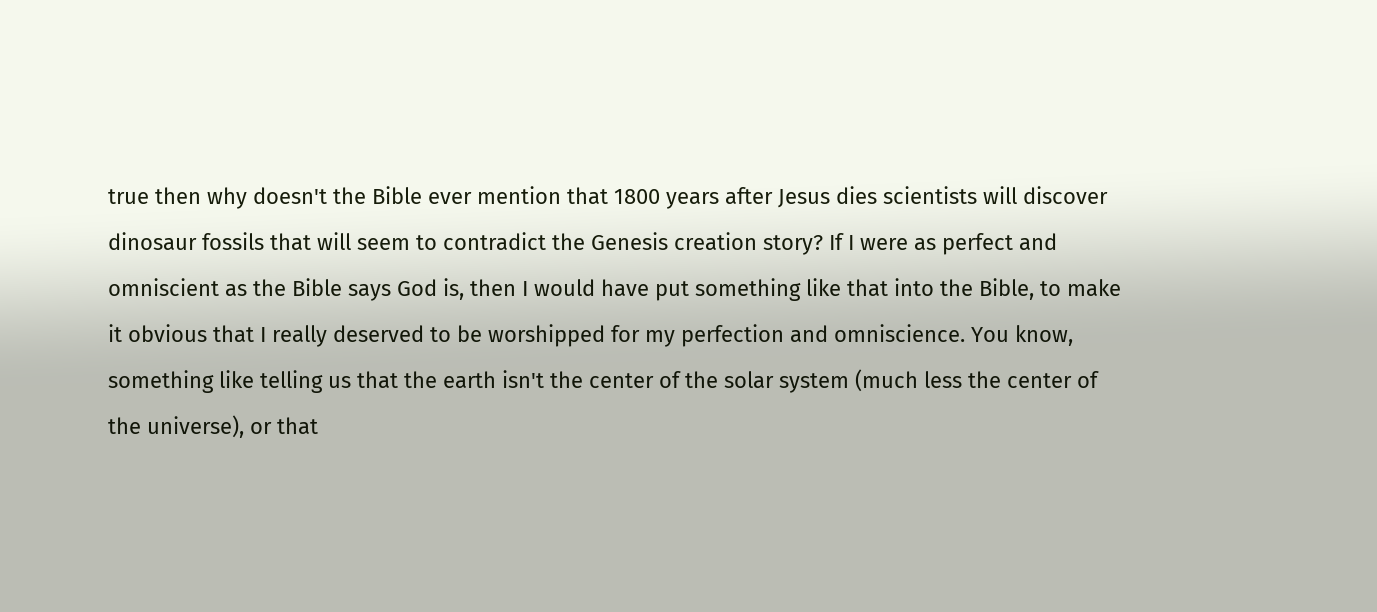true then why doesn't the Bible ever mention that 1800 years after Jesus dies scientists will discover dinosaur fossils that will seem to contradict the Genesis creation story? If I were as perfect and omniscient as the Bible says God is, then I would have put something like that into the Bible, to make it obvious that I really deserved to be worshipped for my perfection and omniscience. You know, something like telling us that the earth isn't the center of the solar system (much less the center of the universe), or that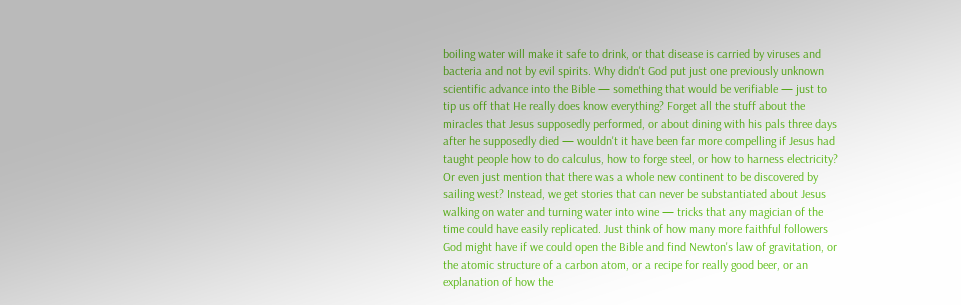boiling water will make it safe to drink, or that disease is carried by viruses and bacteria and not by evil spirits. Why didn't God put just one previously unknown scientific advance into the Bible — something that would be verifiable — just to tip us off that He really does know everything? Forget all the stuff about the miracles that Jesus supposedly performed, or about dining with his pals three days after he supposedly died — wouldn't it have been far more compelling if Jesus had taught people how to do calculus, how to forge steel, or how to harness electricity? Or even just mention that there was a whole new continent to be discovered by sailing west? Instead, we get stories that can never be substantiated about Jesus walking on water and turning water into wine — tricks that any magician of the time could have easily replicated. Just think of how many more faithful followers God might have if we could open the Bible and find Newton's law of gravitation, or the atomic structure of a carbon atom, or a recipe for really good beer, or an explanation of how the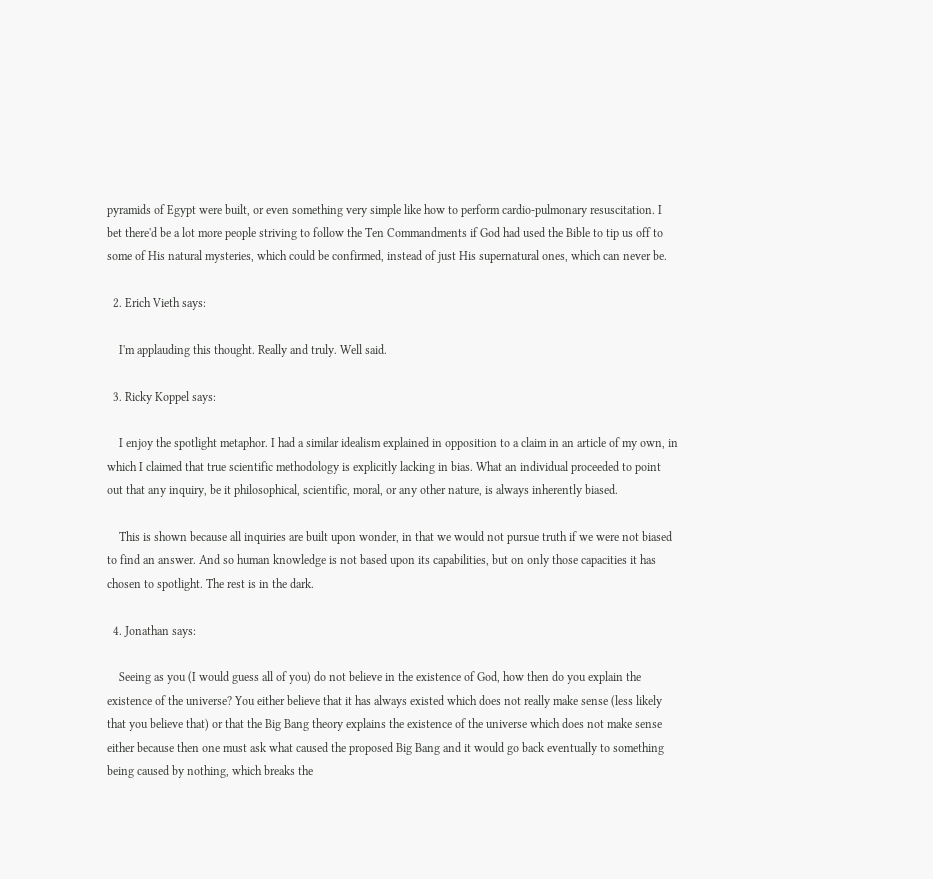pyramids of Egypt were built, or even something very simple like how to perform cardio-pulmonary resuscitation. I bet there'd be a lot more people striving to follow the Ten Commandments if God had used the Bible to tip us off to some of His natural mysteries, which could be confirmed, instead of just His supernatural ones, which can never be.

  2. Erich Vieth says:

    I'm applauding this thought. Really and truly. Well said.

  3. Ricky Koppel says:

    I enjoy the spotlight metaphor. I had a similar idealism explained in opposition to a claim in an article of my own, in which I claimed that true scientific methodology is explicitly lacking in bias. What an individual proceeded to point out that any inquiry, be it philosophical, scientific, moral, or any other nature, is always inherently biased.

    This is shown because all inquiries are built upon wonder, in that we would not pursue truth if we were not biased to find an answer. And so human knowledge is not based upon its capabilities, but on only those capacities it has chosen to spotlight. The rest is in the dark.

  4. Jonathan says:

    Seeing as you (I would guess all of you) do not believe in the existence of God, how then do you explain the existence of the universe? You either believe that it has always existed which does not really make sense (less likely that you believe that) or that the Big Bang theory explains the existence of the universe which does not make sense either because then one must ask what caused the proposed Big Bang and it would go back eventually to something being caused by nothing, which breaks the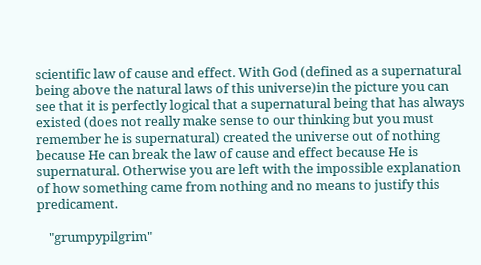scientific law of cause and effect. With God (defined as a supernatural being above the natural laws of this universe)in the picture you can see that it is perfectly logical that a supernatural being that has always existed (does not really make sense to our thinking but you must remember he is supernatural) created the universe out of nothing because He can break the law of cause and effect because He is supernatural. Otherwise you are left with the impossible explanation of how something came from nothing and no means to justify this predicament.

    "grumpypilgrim"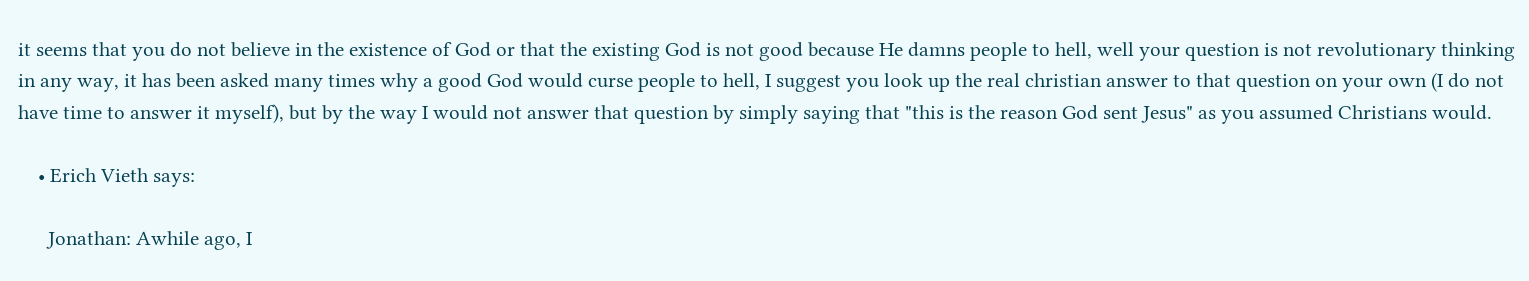it seems that you do not believe in the existence of God or that the existing God is not good because He damns people to hell, well your question is not revolutionary thinking in any way, it has been asked many times why a good God would curse people to hell, I suggest you look up the real christian answer to that question on your own (I do not have time to answer it myself), but by the way I would not answer that question by simply saying that "this is the reason God sent Jesus" as you assumed Christians would.

    • Erich Vieth says:

      Jonathan: Awhile ago, I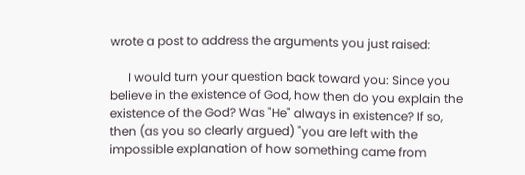wrote a post to address the arguments you just raised:

      I would turn your question back toward you: Since you believe in the existence of God, how then do you explain the existence of the God? Was "He" always in existence? If so, then (as you so clearly argued) "you are left with the impossible explanation of how something came from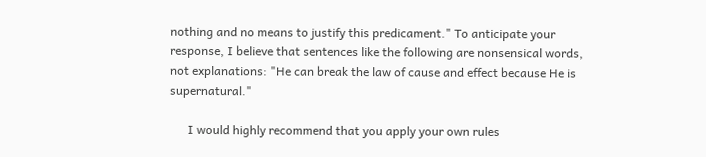nothing and no means to justify this predicament." To anticipate your response, I believe that sentences like the following are nonsensical words, not explanations: "He can break the law of cause and effect because He is supernatural."

      I would highly recommend that you apply your own rules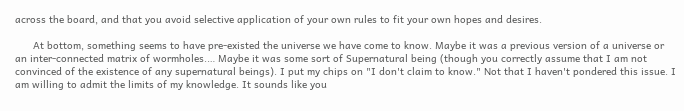across the board, and that you avoid selective application of your own rules to fit your own hopes and desires.

      At bottom, something seems to have pre-existed the universe we have come to know. Maybe it was a previous version of a universe or an inter-connected matrix of wormholes.… Maybe it was some sort of Supernatural being (though you correctly assume that I am not convinced of the existence of any supernatural beings). I put my chips on "I don't claim to know." Not that I haven't pondered this issue. I am willing to admit the limits of my knowledge. It sounds like you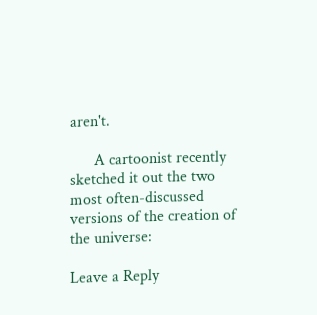aren't.

      A cartoonist recently sketched it out the two most often-discussed versions of the creation of the universe:

Leave a Reply